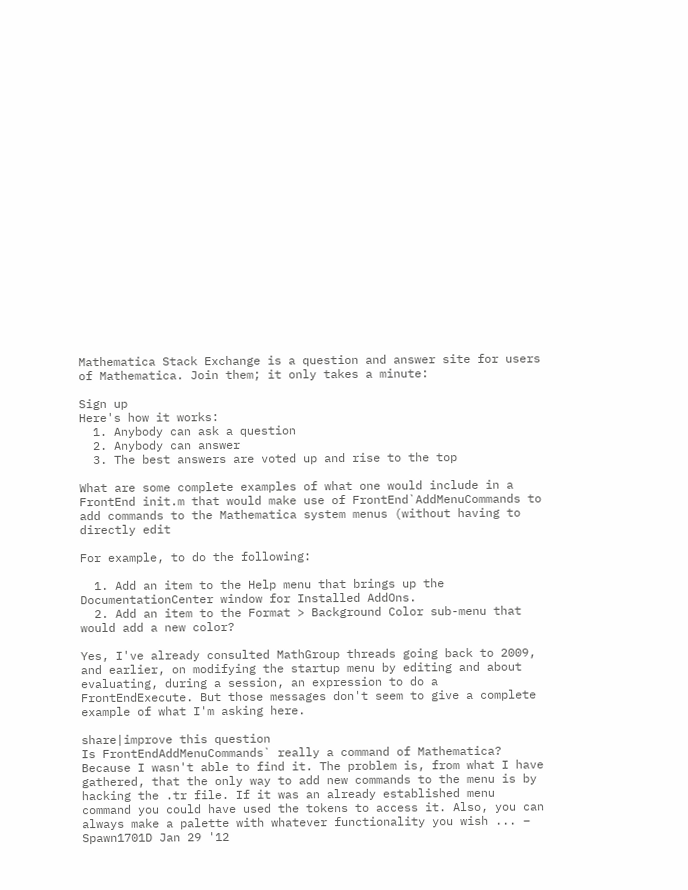Mathematica Stack Exchange is a question and answer site for users of Mathematica. Join them; it only takes a minute:

Sign up
Here's how it works:
  1. Anybody can ask a question
  2. Anybody can answer
  3. The best answers are voted up and rise to the top

What are some complete examples of what one would include in a FrontEnd init.m that would make use of FrontEnd`AddMenuCommands to add commands to the Mathematica system menus (without having to directly edit

For example, to do the following:

  1. Add an item to the Help menu that brings up the DocumentationCenter window for Installed AddOns.
  2. Add an item to the Format > Background Color sub-menu that would add a new color?

Yes, I've already consulted MathGroup threads going back to 2009, and earlier, on modifying the startup menu by editing and about evaluating, during a session, an expression to do a FrontEndExecute. But those messages don't seem to give a complete example of what I'm asking here.

share|improve this question
Is FrontEndAddMenuCommands` really a command of Mathematica? Because I wasn't able to find it. The problem is, from what I have gathered, that the only way to add new commands to the menu is by hacking the .tr file. If it was an already established menu command you could have used the tokens to access it. Also, you can always make a palette with whatever functionality you wish ... – Spawn1701D Jan 29 '12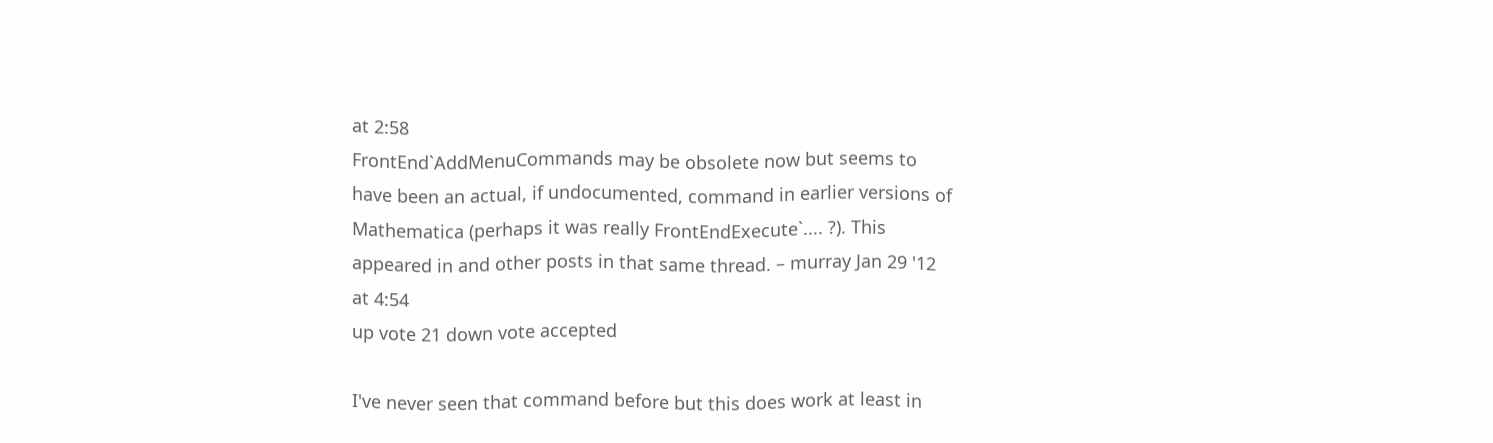at 2:58
FrontEnd`AddMenuCommands may be obsolete now but seems to have been an actual, if undocumented, command in earlier versions of Mathematica (perhaps it was really FrontEndExecute`.... ?). This appeared in and other posts in that same thread. – murray Jan 29 '12 at 4:54
up vote 21 down vote accepted

I've never seen that command before but this does work at least in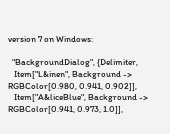version 7 on Windows:

  "BackgroundDialog", {Delimiter,
   Item["L&inen", Background -> RGBColor[0.980, 0.941, 0.902]],
   Item["A&liceBlue", Background -> RGBColor[0.941, 0.973, 1.0]],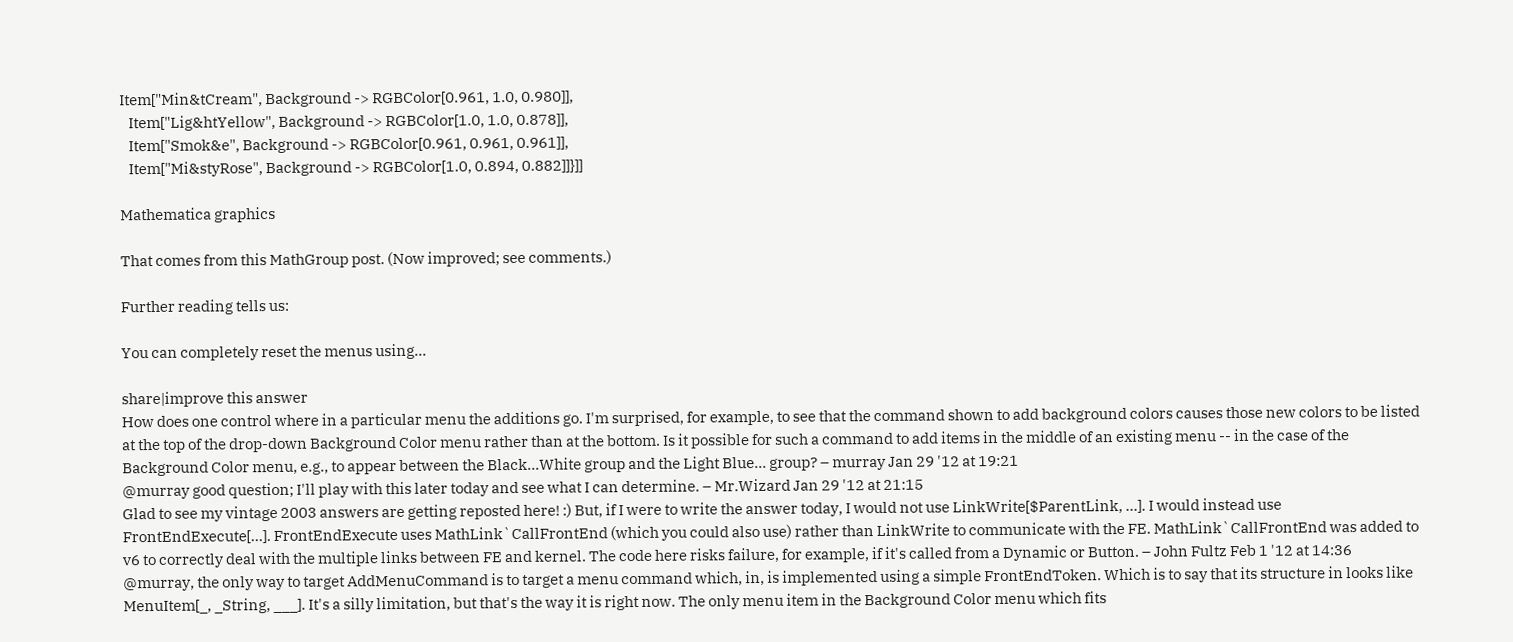Item["Min&tCream", Background -> RGBColor[0.961, 1.0, 0.980]],
   Item["Lig&htYellow", Background -> RGBColor[1.0, 1.0, 0.878]],
   Item["Smok&e", Background -> RGBColor[0.961, 0.961, 0.961]],
   Item["Mi&styRose", Background -> RGBColor[1.0, 0.894, 0.882]]}]]

Mathematica graphics

That comes from this MathGroup post. (Now improved; see comments.)

Further reading tells us:

You can completely reset the menus using...

share|improve this answer
How does one control where in a particular menu the additions go. I'm surprised, for example, to see that the command shown to add background colors causes those new colors to be listed at the top of the drop-down Background Color menu rather than at the bottom. Is it possible for such a command to add items in the middle of an existing menu -- in the case of the Background Color menu, e.g., to appear between the Black...White group and the Light Blue... group? – murray Jan 29 '12 at 19:21
@murray good question; I'll play with this later today and see what I can determine. – Mr.Wizard Jan 29 '12 at 21:15
Glad to see my vintage 2003 answers are getting reposted here! :) But, if I were to write the answer today, I would not use LinkWrite[$ParentLink, ...]. I would instead use FrontEndExecute[...]. FrontEndExecute uses MathLink`CallFrontEnd (which you could also use) rather than LinkWrite to communicate with the FE. MathLink`CallFrontEnd was added to v6 to correctly deal with the multiple links between FE and kernel. The code here risks failure, for example, if it's called from a Dynamic or Button. – John Fultz Feb 1 '12 at 14:36
@murray, the only way to target AddMenuCommand is to target a menu command which, in, is implemented using a simple FrontEndToken. Which is to say that its structure in looks like MenuItem[_, _String, ___]. It's a silly limitation, but that's the way it is right now. The only menu item in the Background Color menu which fits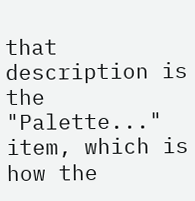that description is the "Palette..." item, which is how the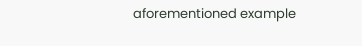aforementioned example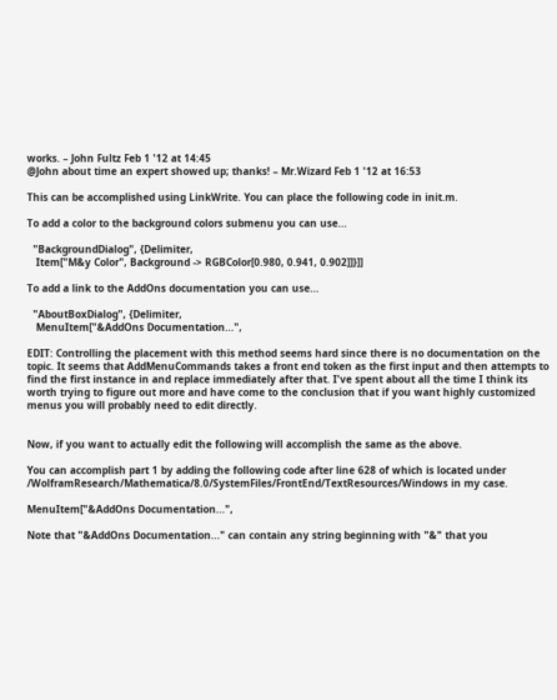works. – John Fultz Feb 1 '12 at 14:45
@John about time an expert showed up; thanks! – Mr.Wizard Feb 1 '12 at 16:53

This can be accomplished using LinkWrite. You can place the following code in init.m.

To add a color to the background colors submenu you can use...

  "BackgroundDialog", {Delimiter,
   Item["M&y Color", Background -> RGBColor[0.980, 0.941, 0.902]]}]]

To add a link to the AddOns documentation you can use...

  "AboutBoxDialog", {Delimiter,
   MenuItem["&AddOns Documentation...",

EDIT: Controlling the placement with this method seems hard since there is no documentation on the topic. It seems that AddMenuCommands takes a front end token as the first input and then attempts to find the first instance in and replace immediately after that. I've spent about all the time I think its worth trying to figure out more and have come to the conclusion that if you want highly customized menus you will probably need to edit directly.


Now, if you want to actually edit the following will accomplish the same as the above.

You can accomplish part 1 by adding the following code after line 628 of which is located under /WolframResearch/Mathematica/8.0/SystemFiles/FrontEnd/TextResources/Windows in my case.

MenuItem["&AddOns Documentation...",

Note that "&AddOns Documentation..." can contain any string beginning with "&" that you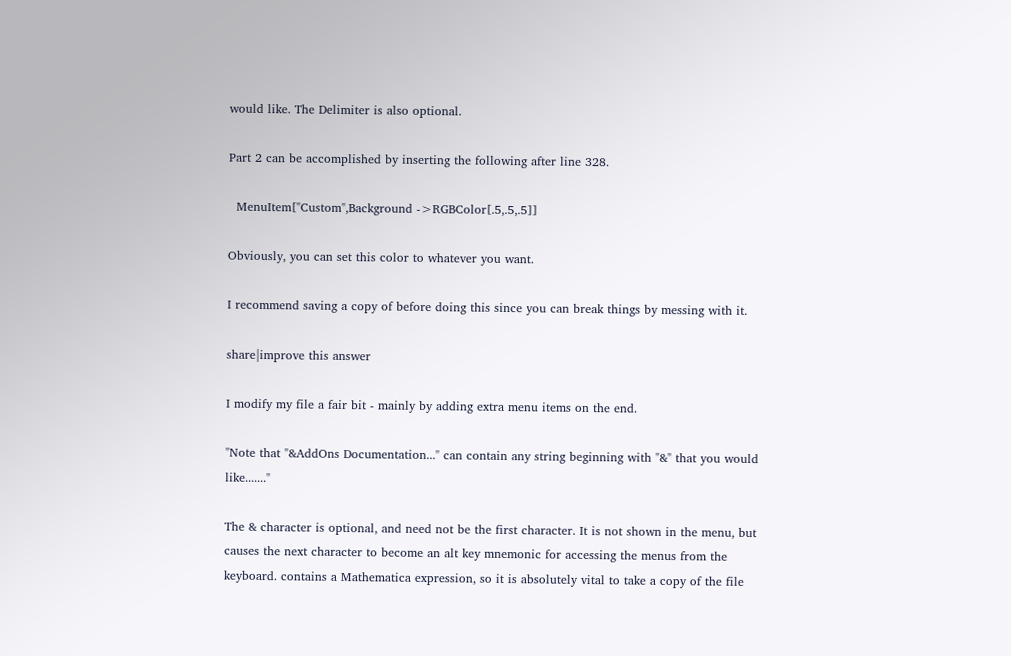would like. The Delimiter is also optional.

Part 2 can be accomplished by inserting the following after line 328.

  MenuItem["Custom",Background ->RGBColor[.5,.5,.5]]

Obviously, you can set this color to whatever you want.

I recommend saving a copy of before doing this since you can break things by messing with it.

share|improve this answer

I modify my file a fair bit - mainly by adding extra menu items on the end.

"Note that "&AddOns Documentation..." can contain any string beginning with "&" that you would like......."

The & character is optional, and need not be the first character. It is not shown in the menu, but causes the next character to become an alt key mnemonic for accessing the menus from the keyboard. contains a Mathematica expression, so it is absolutely vital to take a copy of the file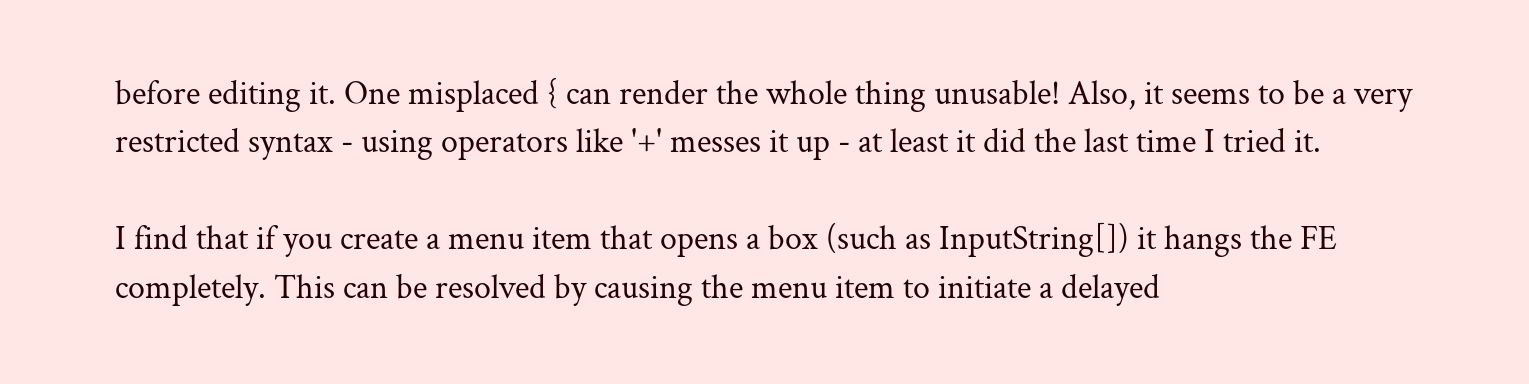before editing it. One misplaced { can render the whole thing unusable! Also, it seems to be a very restricted syntax - using operators like '+' messes it up - at least it did the last time I tried it.

I find that if you create a menu item that opens a box (such as InputString[]) it hangs the FE completely. This can be resolved by causing the menu item to initiate a delayed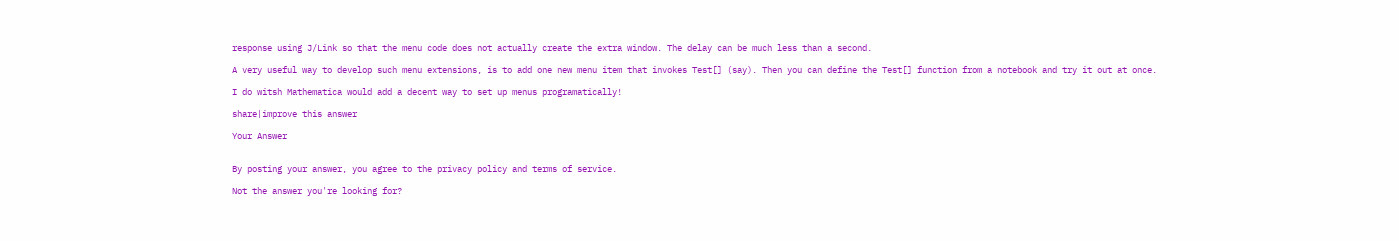response using J/Link so that the menu code does not actually create the extra window. The delay can be much less than a second.

A very useful way to develop such menu extensions, is to add one new menu item that invokes Test[] (say). Then you can define the Test[] function from a notebook and try it out at once.

I do witsh Mathematica would add a decent way to set up menus programatically!

share|improve this answer

Your Answer


By posting your answer, you agree to the privacy policy and terms of service.

Not the answer you're looking for?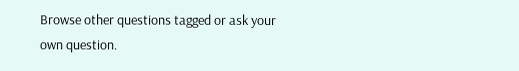Browse other questions tagged or ask your own question.